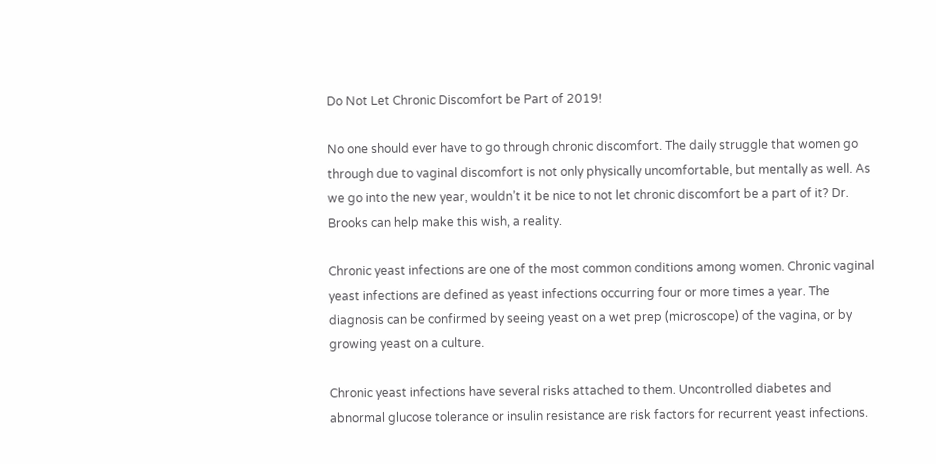Do Not Let Chronic Discomfort be Part of 2019!

No one should ever have to go through chronic discomfort. The daily struggle that women go through due to vaginal discomfort is not only physically uncomfortable, but mentally as well. As we go into the new year, wouldn’t it be nice to not let chronic discomfort be a part of it? Dr. Brooks can help make this wish, a reality.

Chronic yeast infections are one of the most common conditions among women. Chronic vaginal yeast infections are defined as yeast infections occurring four or more times a year. The diagnosis can be confirmed by seeing yeast on a wet prep (microscope) of the vagina, or by growing yeast on a culture.

Chronic yeast infections have several risks attached to them. Uncontrolled diabetes and abnormal glucose tolerance or insulin resistance are risk factors for recurrent yeast infections.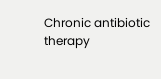Chronic antibiotic therapy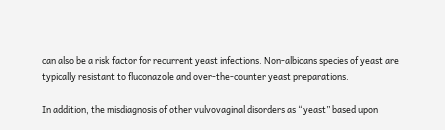can also be a risk factor for recurrent yeast infections. Non-albicans species of yeast are typically resistant to fluconazole and over-the-counter yeast preparations.

In addition, the misdiagnosis of other vulvovaginal disorders as “yeast” based upon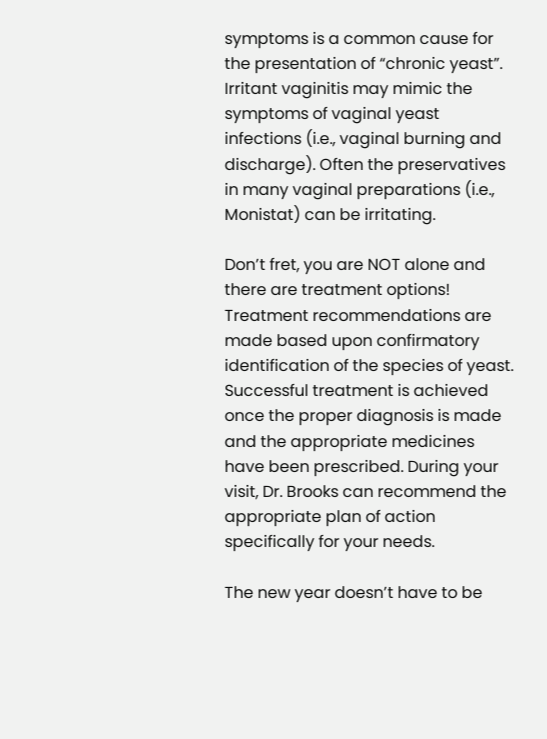symptoms is a common cause for the presentation of “chronic yeast”. Irritant vaginitis may mimic the symptoms of vaginal yeast infections (i.e., vaginal burning and discharge). Often the preservatives in many vaginal preparations (i.e., Monistat) can be irritating.

Don’t fret, you are NOT alone and there are treatment options! Treatment recommendations are made based upon confirmatory identification of the species of yeast. Successful treatment is achieved once the proper diagnosis is made and the appropriate medicines have been prescribed. During your visit, Dr. Brooks can recommend the appropriate plan of action specifically for your needs.

The new year doesn’t have to be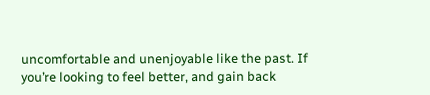uncomfortable and unenjoyable like the past. If you’re looking to feel better, and gain back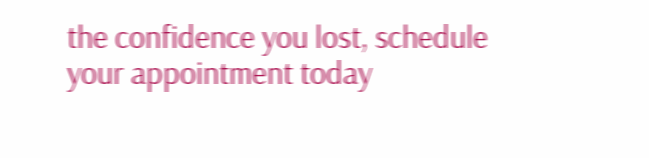the confidence you lost, schedule your appointment today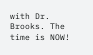with Dr. Brooks. The time is NOW!